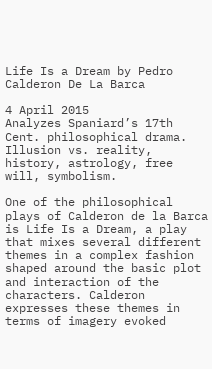Life Is a Dream by Pedro Calderon De La Barca

4 April 2015
Analyzes Spaniard’s 17th Cent. philosophical drama. Illusion vs. reality, history, astrology, free will, symbolism.

One of the philosophical plays of Calderon de la Barca is Life Is a Dream, a play that mixes several different themes in a complex fashion shaped around the basic plot and interaction of the characters. Calderon expresses these themes in terms of imagery evoked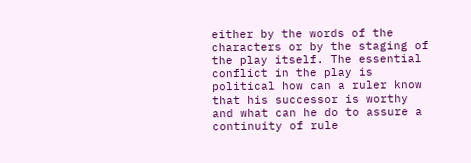either by the words of the characters or by the staging of the play itself. The essential conflict in the play is political how can a ruler know that his successor is worthy and what can he do to assure a continuity of rule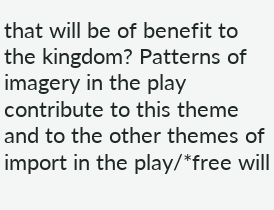that will be of benefit to the kingdom? Patterns of imagery in the play contribute to this theme and to the other themes of import in the play/*free will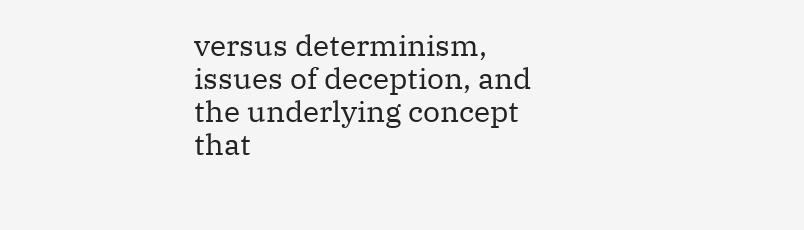versus determinism, issues of deception, and the underlying concept that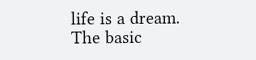life is a dream. The basic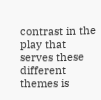contrast in the play that serves these different themes is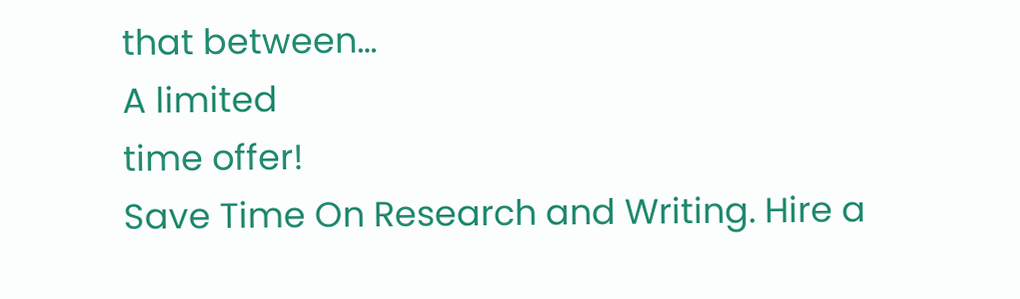that between…
A limited
time offer!
Save Time On Research and Writing. Hire a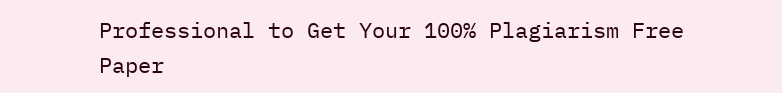Professional to Get Your 100% Plagiarism Free Paper